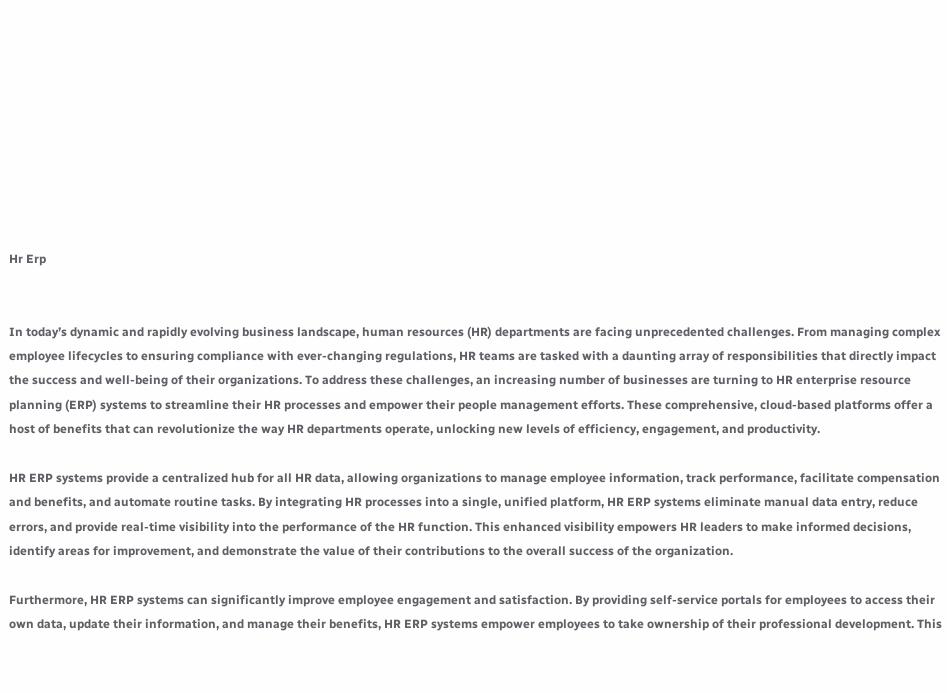Hr Erp


In today’s dynamic and rapidly evolving business landscape, human resources (HR) departments are facing unprecedented challenges. From managing complex employee lifecycles to ensuring compliance with ever-changing regulations, HR teams are tasked with a daunting array of responsibilities that directly impact the success and well-being of their organizations. To address these challenges, an increasing number of businesses are turning to HR enterprise resource planning (ERP) systems to streamline their HR processes and empower their people management efforts. These comprehensive, cloud-based platforms offer a host of benefits that can revolutionize the way HR departments operate, unlocking new levels of efficiency, engagement, and productivity.

HR ERP systems provide a centralized hub for all HR data, allowing organizations to manage employee information, track performance, facilitate compensation and benefits, and automate routine tasks. By integrating HR processes into a single, unified platform, HR ERP systems eliminate manual data entry, reduce errors, and provide real-time visibility into the performance of the HR function. This enhanced visibility empowers HR leaders to make informed decisions, identify areas for improvement, and demonstrate the value of their contributions to the overall success of the organization.

Furthermore, HR ERP systems can significantly improve employee engagement and satisfaction. By providing self-service portals for employees to access their own data, update their information, and manage their benefits, HR ERP systems empower employees to take ownership of their professional development. This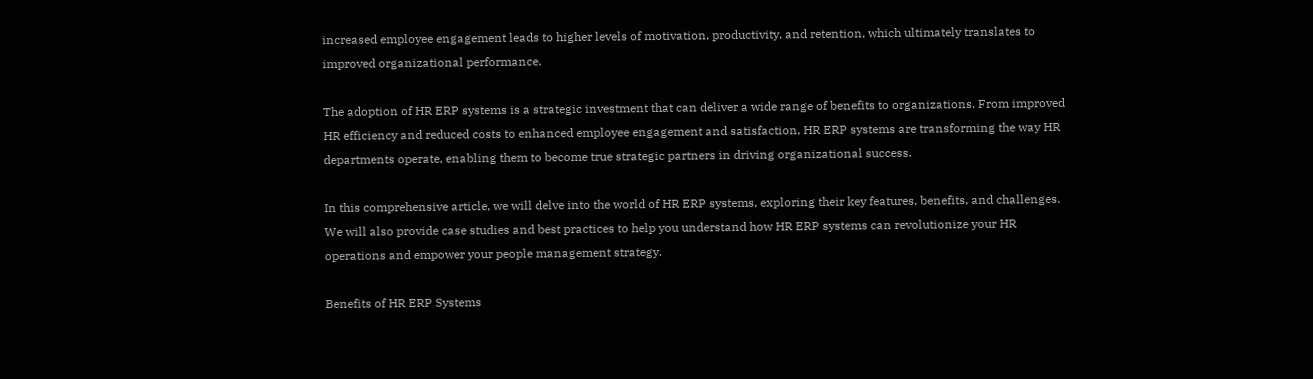increased employee engagement leads to higher levels of motivation, productivity, and retention, which ultimately translates to improved organizational performance.

The adoption of HR ERP systems is a strategic investment that can deliver a wide range of benefits to organizations. From improved HR efficiency and reduced costs to enhanced employee engagement and satisfaction, HR ERP systems are transforming the way HR departments operate, enabling them to become true strategic partners in driving organizational success.

In this comprehensive article, we will delve into the world of HR ERP systems, exploring their key features, benefits, and challenges. We will also provide case studies and best practices to help you understand how HR ERP systems can revolutionize your HR operations and empower your people management strategy.

Benefits of HR ERP Systems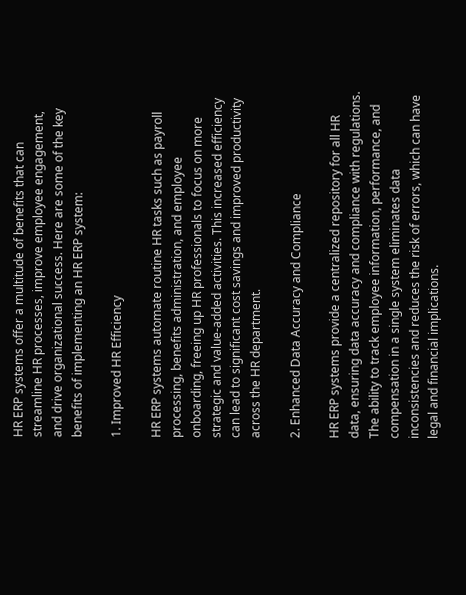HR ERP systems offer a multitude of benefits that can streamline HR processes, improve employee engagement, and drive organizational success. Here are some of the key benefits of implementing an HR ERP system:

1. Improved HR Efficiency

HR ERP systems automate routine HR tasks such as payroll processing, benefits administration, and employee onboarding, freeing up HR professionals to focus on more strategic and value-added activities. This increased efficiency can lead to significant cost savings and improved productivity across the HR department.

2. Enhanced Data Accuracy and Compliance

HR ERP systems provide a centralized repository for all HR data, ensuring data accuracy and compliance with regulations. The ability to track employee information, performance, and compensation in a single system eliminates data inconsistencies and reduces the risk of errors, which can have legal and financial implications.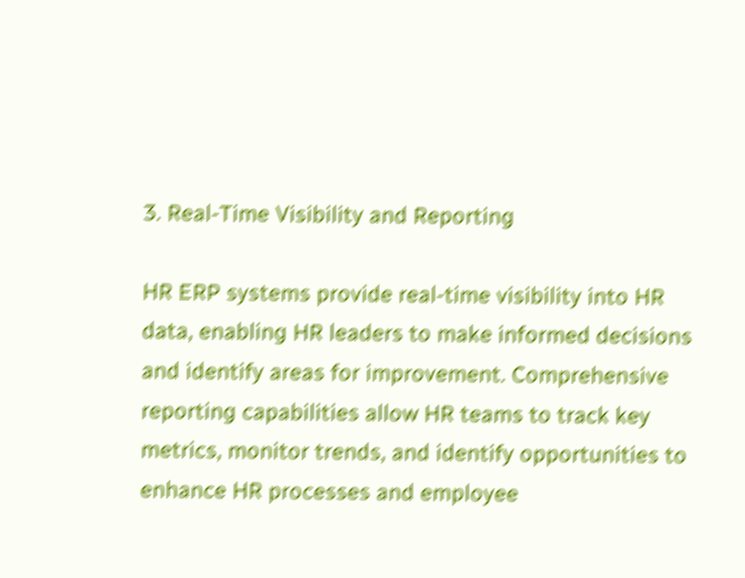3. Real-Time Visibility and Reporting

HR ERP systems provide real-time visibility into HR data, enabling HR leaders to make informed decisions and identify areas for improvement. Comprehensive reporting capabilities allow HR teams to track key metrics, monitor trends, and identify opportunities to enhance HR processes and employee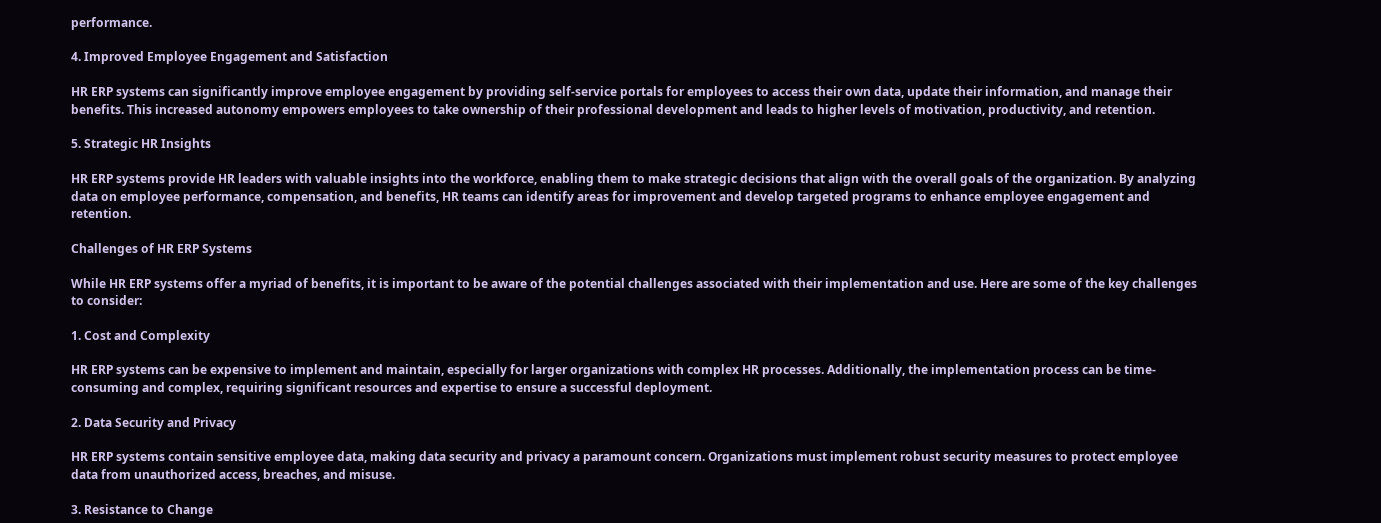performance.

4. Improved Employee Engagement and Satisfaction

HR ERP systems can significantly improve employee engagement by providing self-service portals for employees to access their own data, update their information, and manage their benefits. This increased autonomy empowers employees to take ownership of their professional development and leads to higher levels of motivation, productivity, and retention.

5. Strategic HR Insights

HR ERP systems provide HR leaders with valuable insights into the workforce, enabling them to make strategic decisions that align with the overall goals of the organization. By analyzing data on employee performance, compensation, and benefits, HR teams can identify areas for improvement and develop targeted programs to enhance employee engagement and retention.

Challenges of HR ERP Systems

While HR ERP systems offer a myriad of benefits, it is important to be aware of the potential challenges associated with their implementation and use. Here are some of the key challenges to consider:

1. Cost and Complexity

HR ERP systems can be expensive to implement and maintain, especially for larger organizations with complex HR processes. Additionally, the implementation process can be time-consuming and complex, requiring significant resources and expertise to ensure a successful deployment.

2. Data Security and Privacy

HR ERP systems contain sensitive employee data, making data security and privacy a paramount concern. Organizations must implement robust security measures to protect employee data from unauthorized access, breaches, and misuse.

3. Resistance to Change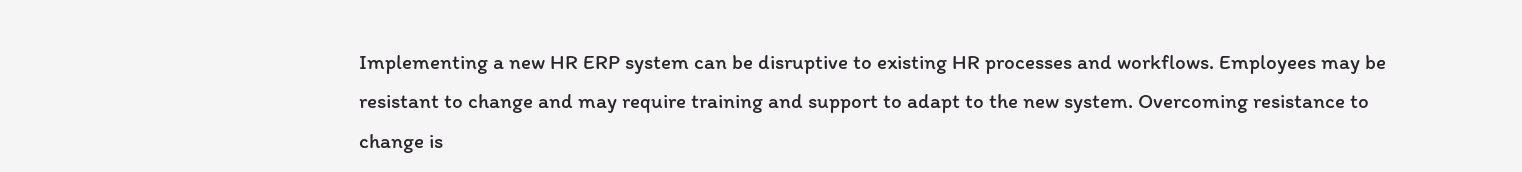Implementing a new HR ERP system can be disruptive to existing HR processes and workflows. Employees may be resistant to change and may require training and support to adapt to the new system. Overcoming resistance to change is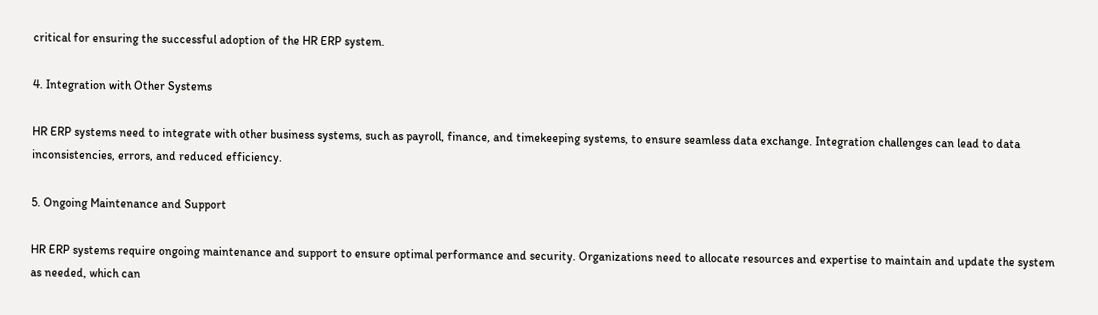critical for ensuring the successful adoption of the HR ERP system.

4. Integration with Other Systems

HR ERP systems need to integrate with other business systems, such as payroll, finance, and timekeeping systems, to ensure seamless data exchange. Integration challenges can lead to data inconsistencies, errors, and reduced efficiency.

5. Ongoing Maintenance and Support

HR ERP systems require ongoing maintenance and support to ensure optimal performance and security. Organizations need to allocate resources and expertise to maintain and update the system as needed, which can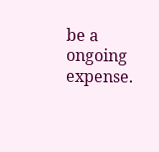be a ongoing expense.